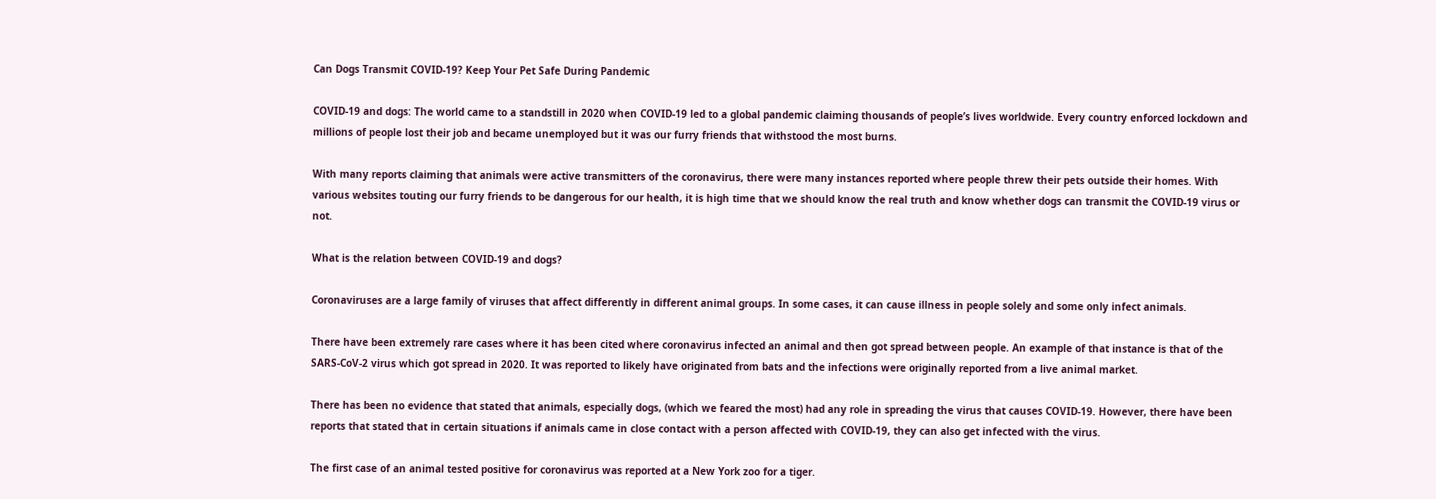Can Dogs Transmit COVID-19? Keep Your Pet Safe During Pandemic

COVID-19 and dogs: The world came to a standstill in 2020 when COVID-19 led to a global pandemic claiming thousands of people’s lives worldwide. Every country enforced lockdown and millions of people lost their job and became unemployed but it was our furry friends that withstood the most burns.

With many reports claiming that animals were active transmitters of the coronavirus, there were many instances reported where people threw their pets outside their homes. With various websites touting our furry friends to be dangerous for our health, it is high time that we should know the real truth and know whether dogs can transmit the COVID-19 virus or not.

What is the relation between COVID-19 and dogs?

Coronaviruses are a large family of viruses that affect differently in different animal groups. In some cases, it can cause illness in people solely and some only infect animals.

There have been extremely rare cases where it has been cited where coronavirus infected an animal and then got spread between people. An example of that instance is that of the SARS-CoV-2 virus which got spread in 2020. It was reported to likely have originated from bats and the infections were originally reported from a live animal market.

There has been no evidence that stated that animals, especially dogs, (which we feared the most) had any role in spreading the virus that causes COVID-19. However, there have been reports that stated that in certain situations if animals came in close contact with a person affected with COVID-19, they can also get infected with the virus.

The first case of an animal tested positive for coronavirus was reported at a New York zoo for a tiger.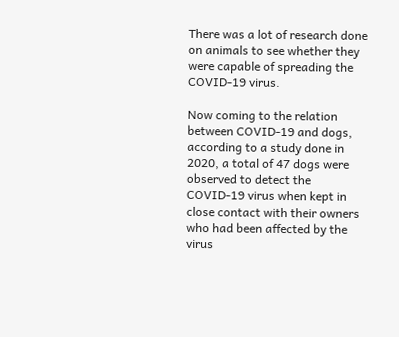There was a lot of research done on animals to see whether they were capable of spreading the COVID-19 virus.

Now coming to the relation between COVID-19 and dogs, according to a study done in 2020, a total of 47 dogs were observed to detect the COVID-19 virus when kept in close contact with their owners who had been affected by the virus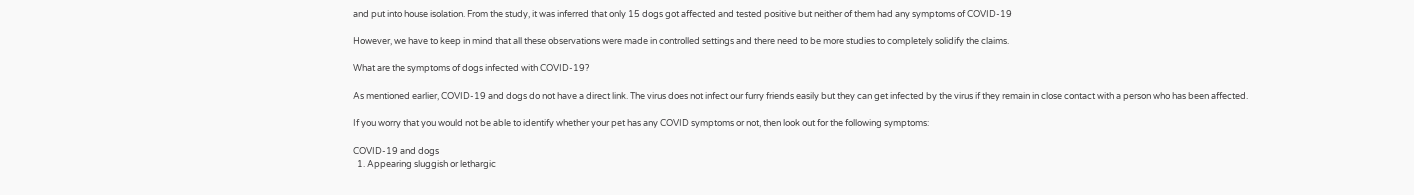and put into house isolation. From the study, it was inferred that only 15 dogs got affected and tested positive but neither of them had any symptoms of COVID-19

However, we have to keep in mind that all these observations were made in controlled settings and there need to be more studies to completely solidify the claims.

What are the symptoms of dogs infected with COVID-19?

As mentioned earlier, COVID-19 and dogs do not have a direct link. The virus does not infect our furry friends easily but they can get infected by the virus if they remain in close contact with a person who has been affected.

If you worry that you would not be able to identify whether your pet has any COVID symptoms or not, then look out for the following symptoms:

COVID-19 and dogs
  1. Appearing sluggish or lethargic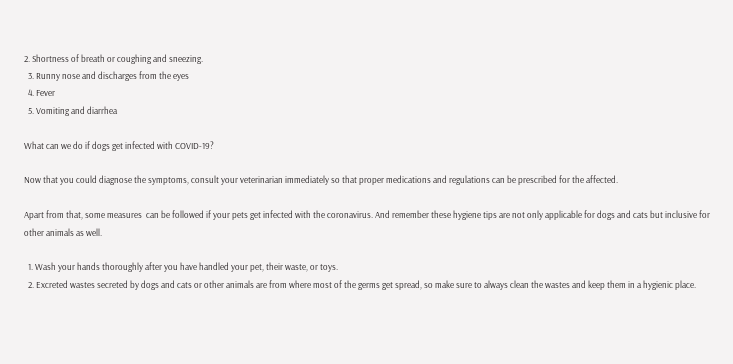2. Shortness of breath or coughing and sneezing.
  3. Runny nose and discharges from the eyes
  4. Fever
  5. Vomiting and diarrhea

What can we do if dogs get infected with COVID-19?

Now that you could diagnose the symptoms, consult your veterinarian immediately so that proper medications and regulations can be prescribed for the affected.

Apart from that, some measures  can be followed if your pets get infected with the coronavirus. And remember these hygiene tips are not only applicable for dogs and cats but inclusive for other animals as well.

  1. Wash your hands thoroughly after you have handled your pet, their waste, or toys.
  2. Excreted wastes secreted by dogs and cats or other animals are from where most of the germs get spread, so make sure to always clean the wastes and keep them in a hygienic place.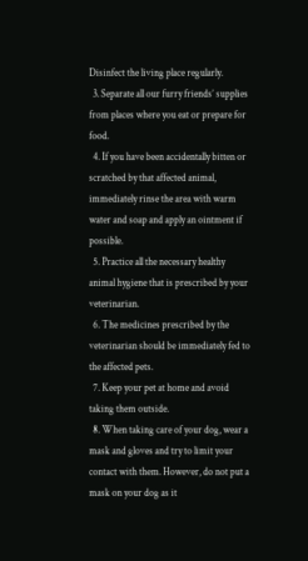Disinfect the living place regularly.
  3. Separate all our furry friends’ supplies from places where you eat or prepare for food.
  4. If you have been accidentally bitten or scratched by that affected animal, immediately rinse the area with warm water and soap and apply an ointment if possible.
  5. Practice all the necessary healthy animal hygiene that is prescribed by your veterinarian.
  6. The medicines prescribed by the veterinarian should be immediately fed to the affected pets.
  7. Keep your pet at home and avoid taking them outside.
  8. When taking care of your dog, wear a mask and gloves and try to limit your contact with them. However, do not put a mask on your dog as it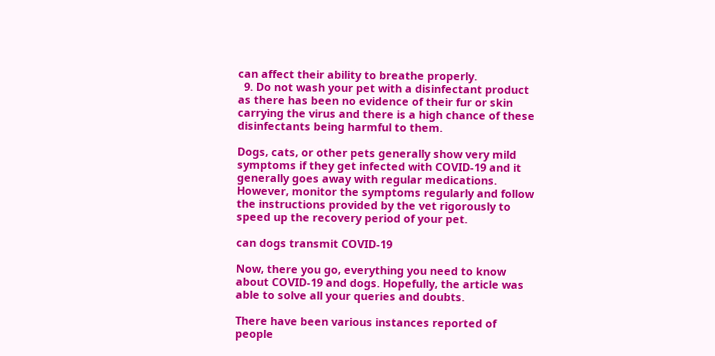can affect their ability to breathe properly.
  9. Do not wash your pet with a disinfectant product as there has been no evidence of their fur or skin carrying the virus and there is a high chance of these disinfectants being harmful to them.

Dogs, cats, or other pets generally show very mild symptoms if they get infected with COVID-19 and it generally goes away with regular medications. However, monitor the symptoms regularly and follow the instructions provided by the vet rigorously to speed up the recovery period of your pet.

can dogs transmit COVID-19

Now, there you go, everything you need to know about COVID-19 and dogs. Hopefully, the article was able to solve all your queries and doubts.

There have been various instances reported of people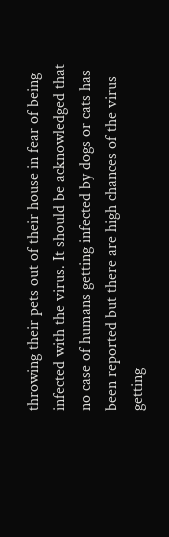throwing their pets out of their house in fear of being infected with the virus. It should be acknowledged that no case of humans getting infected by dogs or cats has been reported but there are high chances of the virus getting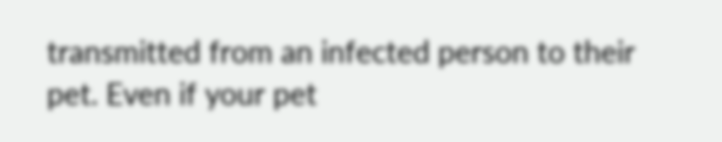transmitted from an infected person to their pet. Even if your pet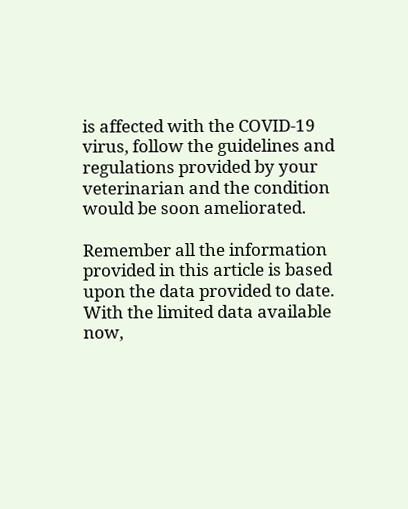is affected with the COVID-19 virus, follow the guidelines and regulations provided by your veterinarian and the condition would be soon ameliorated.

Remember all the information provided in this article is based upon the data provided to date. With the limited data available now,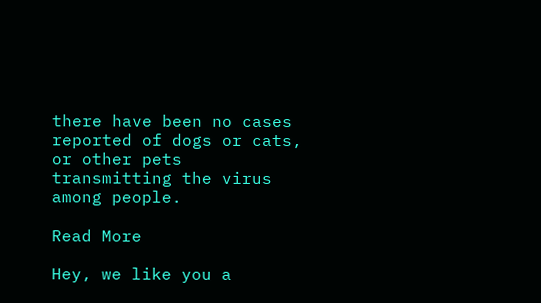there have been no cases reported of dogs or cats, or other pets transmitting the virus among people.

Read More

Hey, we like you a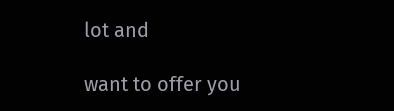lot and

want to offer you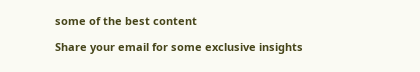some of the best content

Share your email for some exclusive insights